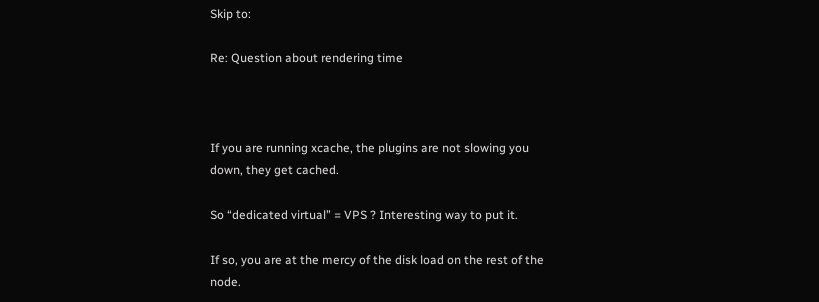Skip to:

Re: Question about rendering time



If you are running xcache, the plugins are not slowing you down, they get cached.

So “dedicated virtual” = VPS ? Interesting way to put it.

If so, you are at the mercy of the disk load on the rest of the node.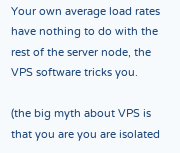Your own average load rates have nothing to do with the rest of the server node, the VPS software tricks you.

(the big myth about VPS is that you are you are isolated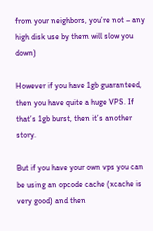from your neighbors, you’re not – any high disk use by them will slow you down)

However if you have 1gb guaranteed, then you have quite a huge VPS. If that’s 1gb burst, then it’s another story.

But if you have your own vps you can be using an opcode cache (xcache is very good) and then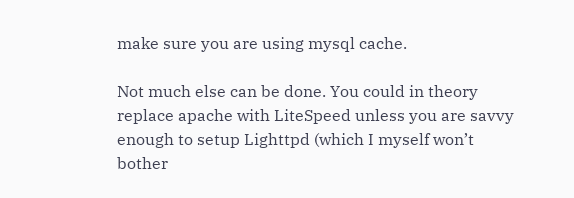make sure you are using mysql cache.

Not much else can be done. You could in theory replace apache with LiteSpeed unless you are savvy enough to setup Lighttpd (which I myself won’t bother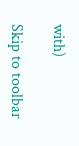with)

Skip to toolbar